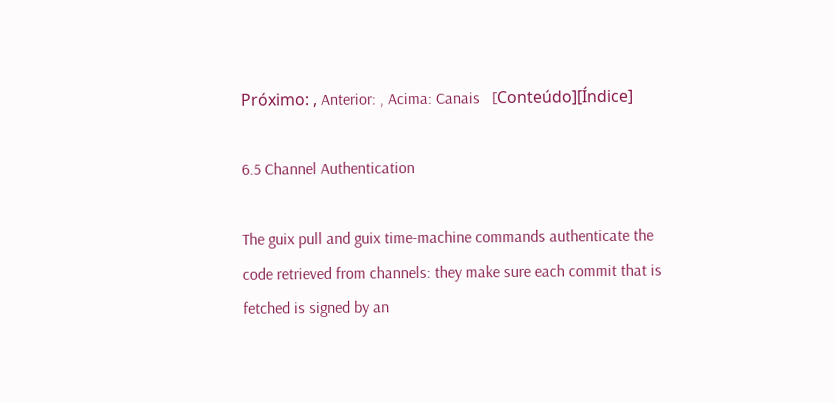Próximo: , Anterior: , Acima: Canais   [Conteúdo][Índice]

6.5 Channel Authentication

The guix pull and guix time-machine commands authenticate the code retrieved from channels: they make sure each commit that is fetched is signed by an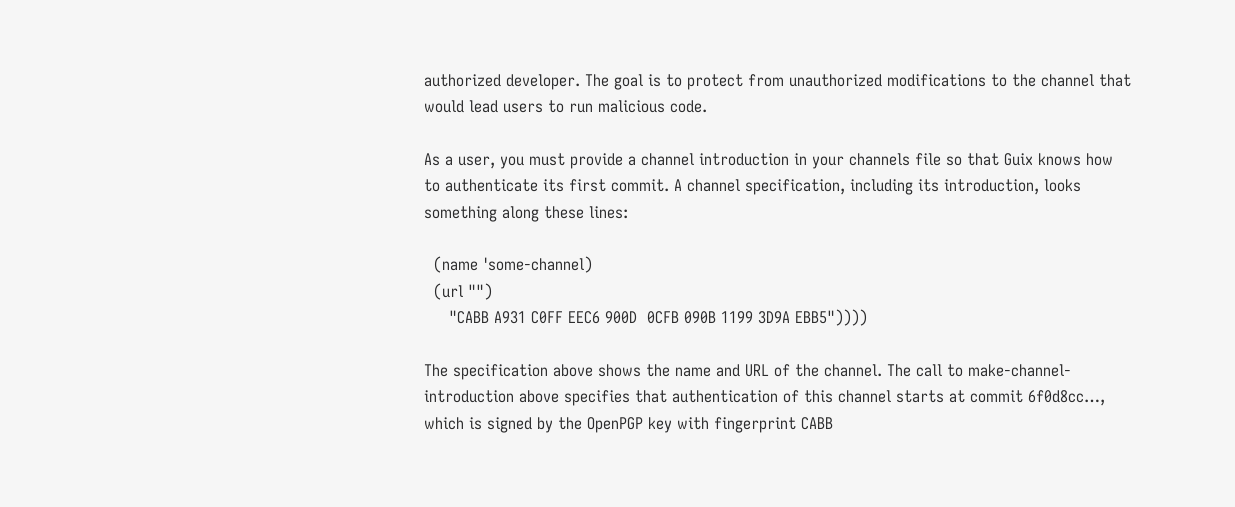authorized developer. The goal is to protect from unauthorized modifications to the channel that would lead users to run malicious code.

As a user, you must provide a channel introduction in your channels file so that Guix knows how to authenticate its first commit. A channel specification, including its introduction, looks something along these lines:

  (name 'some-channel)
  (url "")
     "CABB A931 C0FF EEC6 900D  0CFB 090B 1199 3D9A EBB5"))))

The specification above shows the name and URL of the channel. The call to make-channel-introduction above specifies that authentication of this channel starts at commit 6f0d8cc…, which is signed by the OpenPGP key with fingerprint CABB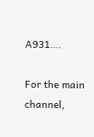A931….

For the main channel,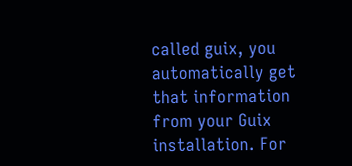called guix, you automatically get that information from your Guix installation. For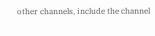other channels, include the channel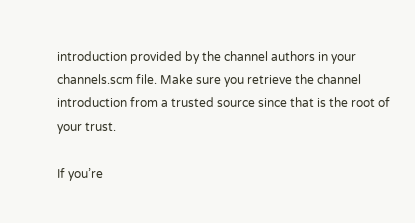introduction provided by the channel authors in your channels.scm file. Make sure you retrieve the channel introduction from a trusted source since that is the root of your trust.

If you’re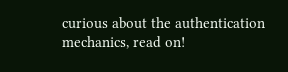curious about the authentication mechanics, read on!